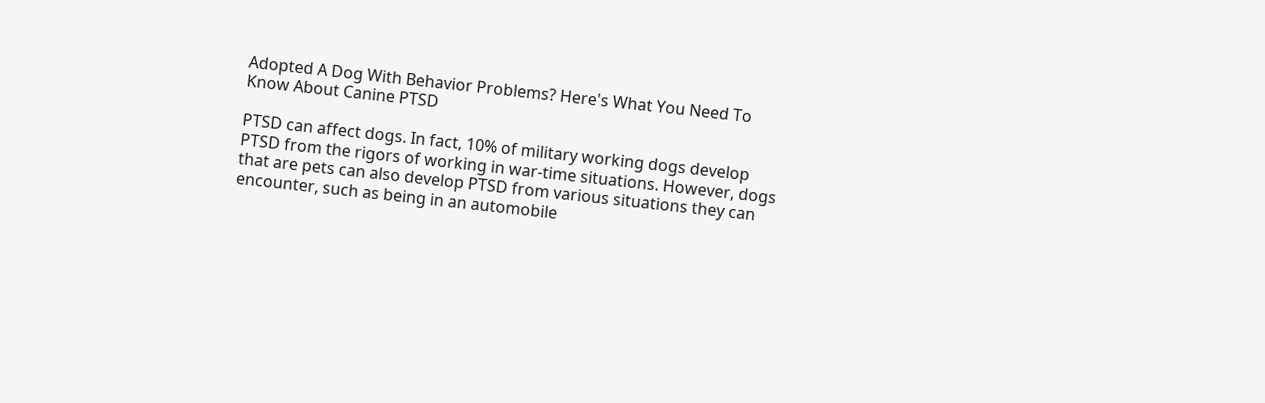Adopted A Dog With Behavior Problems? Here's What You Need To Know About Canine PTSD

PTSD can affect dogs. In fact, 10% of military working dogs develop PTSD from the rigors of working in war-time situations. However, dogs that are pets can also develop PTSD from various situations they can encounter, such as being in an automobile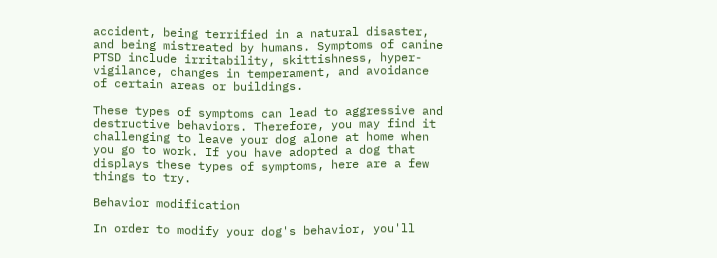accident, being terrified in a natural disaster, and being mistreated by humans. Symptoms of canine PTSD include irritability, skittishness, hyper-vigilance, changes in temperament, and avoidance of certain areas or buildings.

These types of symptoms can lead to aggressive and destructive behaviors. Therefore, you may find it challenging to leave your dog alone at home when you go to work. If you have adopted a dog that displays these types of symptoms, here are a few things to try.

Behavior modification

In order to modify your dog's behavior, you'll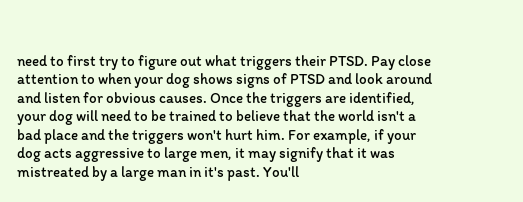need to first try to figure out what triggers their PTSD. Pay close attention to when your dog shows signs of PTSD and look around and listen for obvious causes. Once the triggers are identified, your dog will need to be trained to believe that the world isn't a bad place and the triggers won't hurt him. For example, if your dog acts aggressive to large men, it may signify that it was mistreated by a large man in it's past. You'll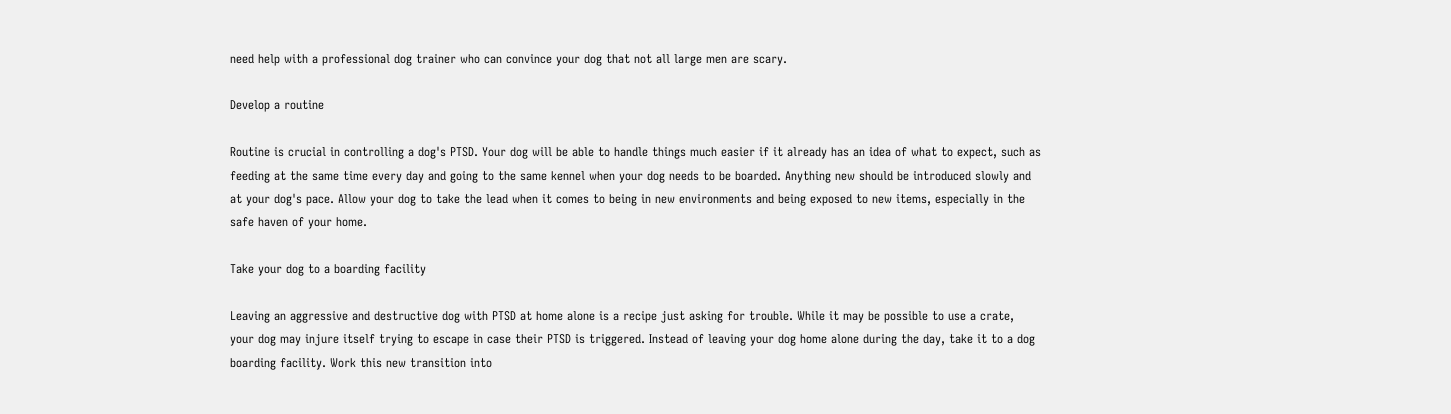need help with a professional dog trainer who can convince your dog that not all large men are scary.

Develop a routine

Routine is crucial in controlling a dog's PTSD. Your dog will be able to handle things much easier if it already has an idea of what to expect, such as feeding at the same time every day and going to the same kennel when your dog needs to be boarded. Anything new should be introduced slowly and at your dog's pace. Allow your dog to take the lead when it comes to being in new environments and being exposed to new items, especially in the safe haven of your home.

Take your dog to a boarding facility

Leaving an aggressive and destructive dog with PTSD at home alone is a recipe just asking for trouble. While it may be possible to use a crate, your dog may injure itself trying to escape in case their PTSD is triggered. Instead of leaving your dog home alone during the day, take it to a dog boarding facility. Work this new transition into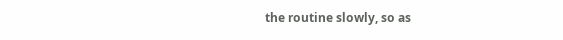the routine slowly, so as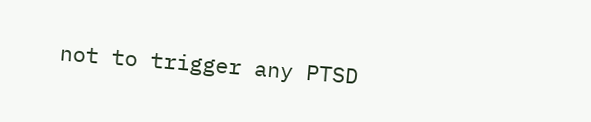not to trigger any PTSD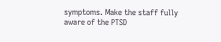symptoms. Make the staff fully aware of the PTSD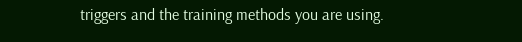triggers and the training methods you are using.